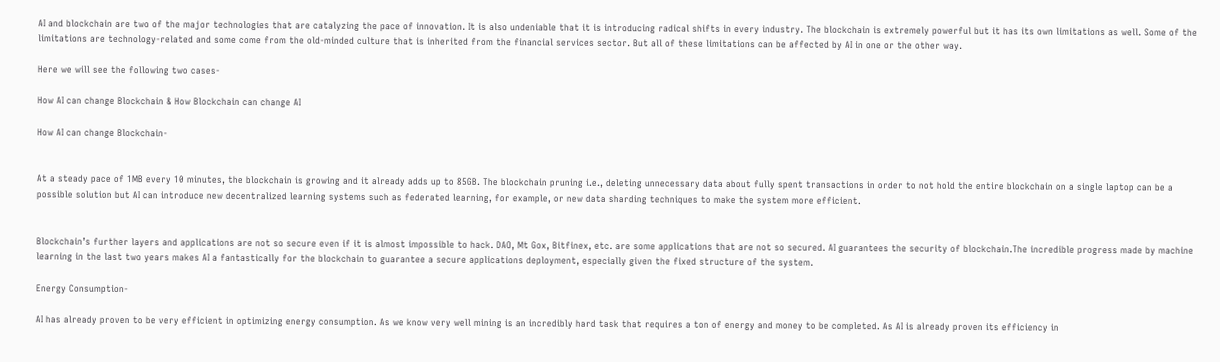AI and blockchain are two of the major technologies that are catalyzing the pace of innovation. It is also undeniable that it is introducing radical shifts in every industry. The blockchain is extremely powerful but it has its own limitations as well. Some of the limitations are technology-related and some come from the old-minded culture that is inherited from the financial services sector. But all of these limitations can be affected by AI in one or the other way.

Here we will see the following two cases-

How AI can change Blockchain & How Blockchain can change AI

How AI can change Blockchain-


At a steady pace of 1MB every 10 minutes, the blockchain is growing and it already adds up to 85GB. The blockchain pruning i.e., deleting unnecessary data about fully spent transactions in order to not hold the entire blockchain on a single laptop can be a possible solution but AI can introduce new decentralized learning systems such as federated learning, for example, or new data sharding techniques to make the system more efficient.


Blockchain’s further layers and applications are not so secure even if it is almost impossible to hack. DAO, Mt Gox, Bitfinex, etc. are some applications that are not so secured. AI guarantees the security of blockchain.The incredible progress made by machine learning in the last two years makes AI a fantastically for the blockchain to guarantee a secure applications deployment, especially given the fixed structure of the system.

Energy Consumption-

AI has already proven to be very efficient in optimizing energy consumption. As we know very well mining is an incredibly hard task that requires a ton of energy and money to be completed. As AI is already proven its efficiency in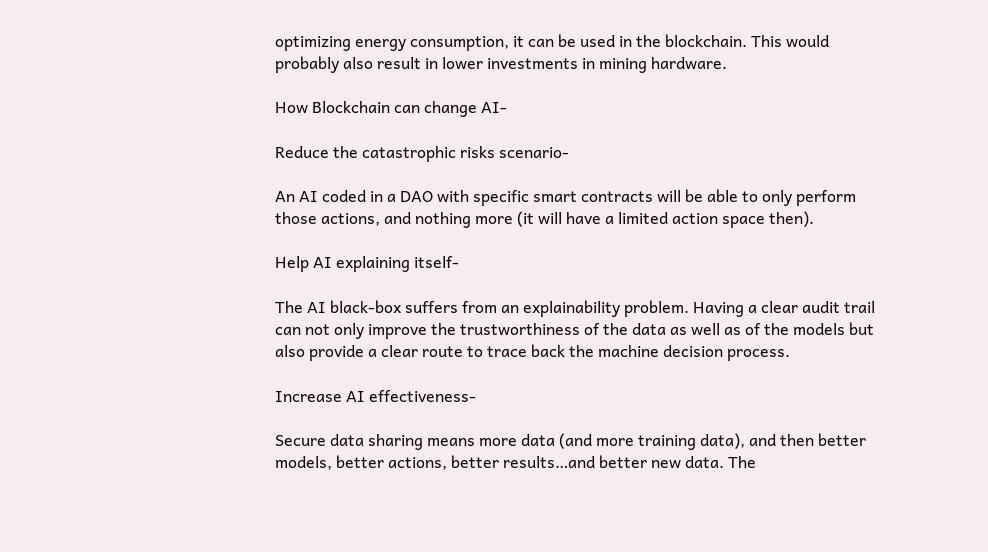optimizing energy consumption, it can be used in the blockchain. This would probably also result in lower investments in mining hardware.

How Blockchain can change AI-

Reduce the catastrophic risks scenario-

An AI coded in a DAO with specific smart contracts will be able to only perform those actions, and nothing more (it will have a limited action space then).

Help AI explaining itself-

The AI black-box suffers from an explainability problem. Having a clear audit trail can not only improve the trustworthiness of the data as well as of the models but also provide a clear route to trace back the machine decision process.

Increase AI effectiveness-

Secure data sharing means more data (and more training data), and then better models, better actions, better results…and better new data. The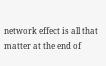network effect is all that matter at the end of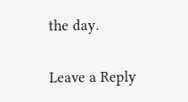the day.

Leave a Reply